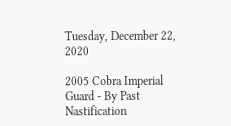Tuesday, December 22, 2020

2005 Cobra Imperial Guard - By Past Nastification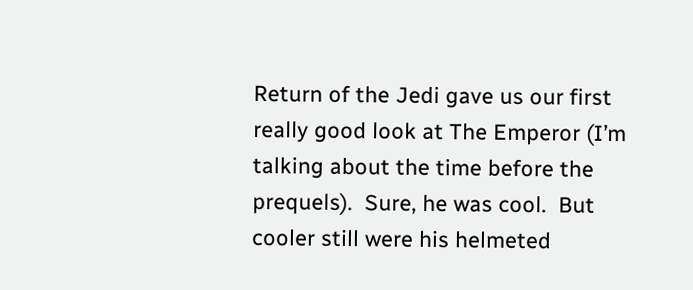Return of the Jedi gave us our first really good look at The Emperor (I’m talking about the time before the prequels).  Sure, he was cool.  But cooler still were his helmeted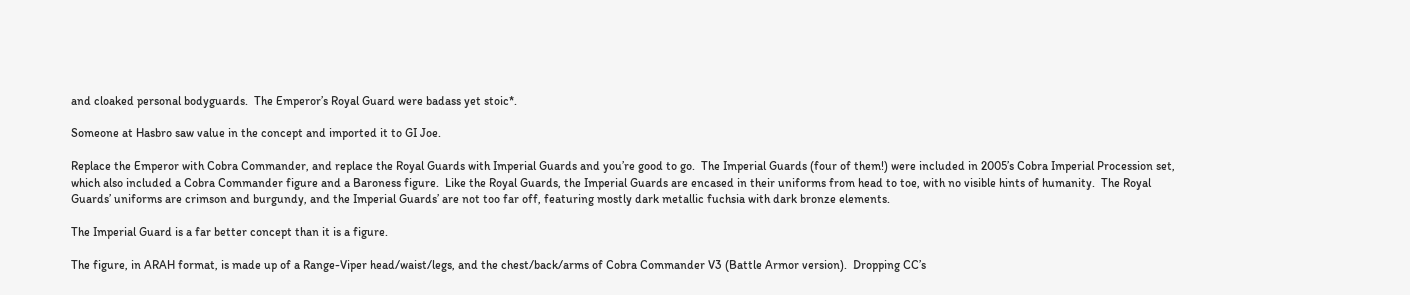and cloaked personal bodyguards.  The Emperor’s Royal Guard were badass yet stoic*.

Someone at Hasbro saw value in the concept and imported it to GI Joe.

Replace the Emperor with Cobra Commander, and replace the Royal Guards with Imperial Guards and you’re good to go.  The Imperial Guards (four of them!) were included in 2005’s Cobra Imperial Procession set, which also included a Cobra Commander figure and a Baroness figure.  Like the Royal Guards, the Imperial Guards are encased in their uniforms from head to toe, with no visible hints of humanity.  The Royal Guards’ uniforms are crimson and burgundy, and the Imperial Guards’ are not too far off, featuring mostly dark metallic fuchsia with dark bronze elements.

The Imperial Guard is a far better concept than it is a figure.

The figure, in ARAH format, is made up of a Range-Viper head/waist/legs, and the chest/back/arms of Cobra Commander V3 (Battle Armor version).  Dropping CC’s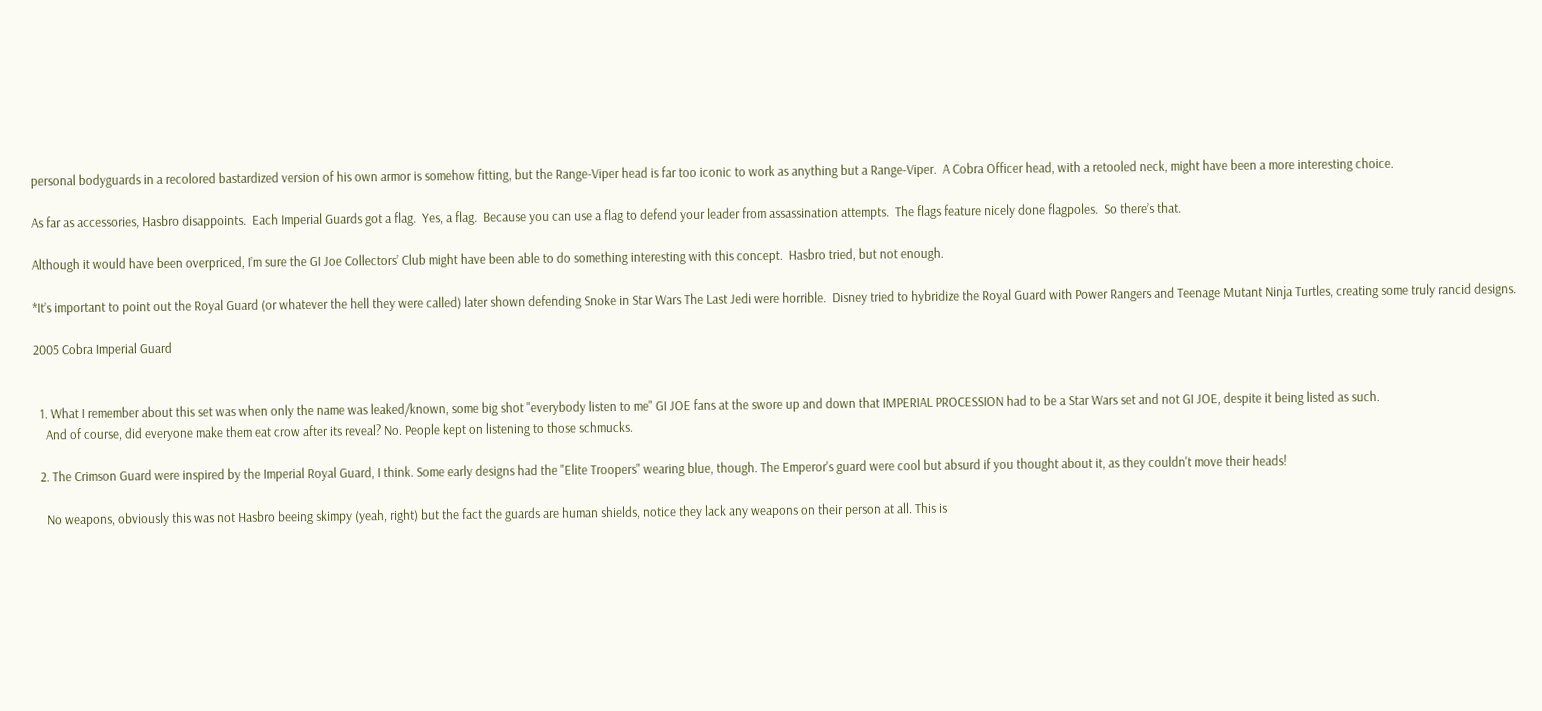personal bodyguards in a recolored bastardized version of his own armor is somehow fitting, but the Range-Viper head is far too iconic to work as anything but a Range-Viper.  A Cobra Officer head, with a retooled neck, might have been a more interesting choice.

As far as accessories, Hasbro disappoints.  Each Imperial Guards got a flag.  Yes, a flag.  Because you can use a flag to defend your leader from assassination attempts.  The flags feature nicely done flagpoles.  So there’s that.

Although it would have been overpriced, I’m sure the GI Joe Collectors’ Club might have been able to do something interesting with this concept.  Hasbro tried, but not enough.

*It’s important to point out the Royal Guard (or whatever the hell they were called) later shown defending Snoke in Star Wars The Last Jedi were horrible.  Disney tried to hybridize the Royal Guard with Power Rangers and Teenage Mutant Ninja Turtles, creating some truly rancid designs.

2005 Cobra Imperial Guard


  1. What I remember about this set was when only the name was leaked/known, some big shot "everybody listen to me" GI JOE fans at the swore up and down that IMPERIAL PROCESSION had to be a Star Wars set and not GI JOE, despite it being listed as such.
    And of course, did everyone make them eat crow after its reveal? No. People kept on listening to those schmucks.

  2. The Crimson Guard were inspired by the Imperial Royal Guard, I think. Some early designs had the "Elite Troopers" wearing blue, though. The Emperor's guard were cool but absurd if you thought about it, as they couldn't move their heads!

    No weapons, obviously this was not Hasbro beeing skimpy (yeah, right) but the fact the guards are human shields, notice they lack any weapons on their person at all. This is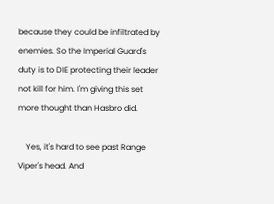because they could be infiltrated by enemies. So the Imperial Guard's duty is to DIE protecting their leader not kill for him. I'm giving this set more thought than Hasbro did.

    Yes, it's hard to see past Range Viper's head. And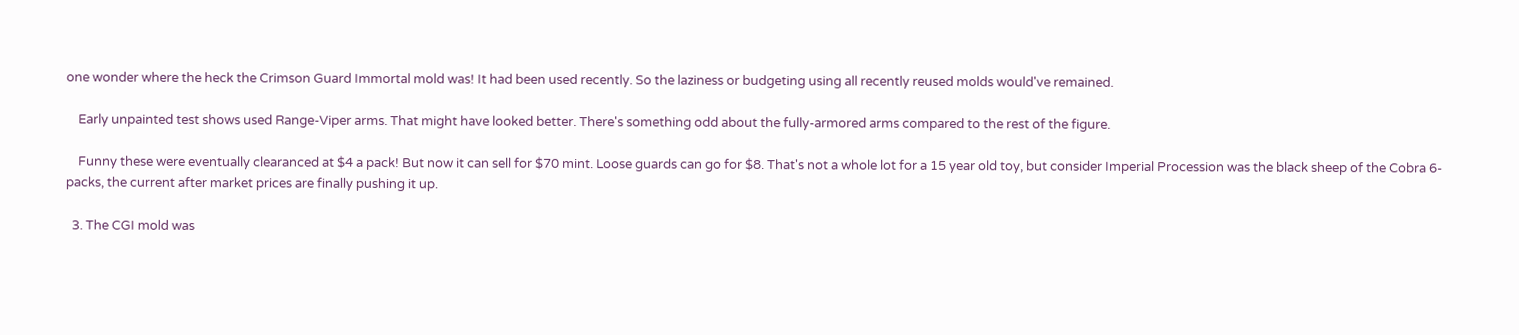one wonder where the heck the Crimson Guard Immortal mold was! It had been used recently. So the laziness or budgeting using all recently reused molds would've remained.

    Early unpainted test shows used Range-Viper arms. That might have looked better. There's something odd about the fully-armored arms compared to the rest of the figure.

    Funny these were eventually clearanced at $4 a pack! But now it can sell for $70 mint. Loose guards can go for $8. That's not a whole lot for a 15 year old toy, but consider Imperial Procession was the black sheep of the Cobra 6-packs, the current after market prices are finally pushing it up.

  3. The CGI mold was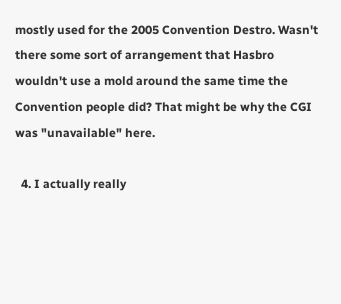mostly used for the 2005 Convention Destro. Wasn't there some sort of arrangement that Hasbro wouldn't use a mold around the same time the Convention people did? That might be why the CGI was "unavailable" here.

  4. I actually really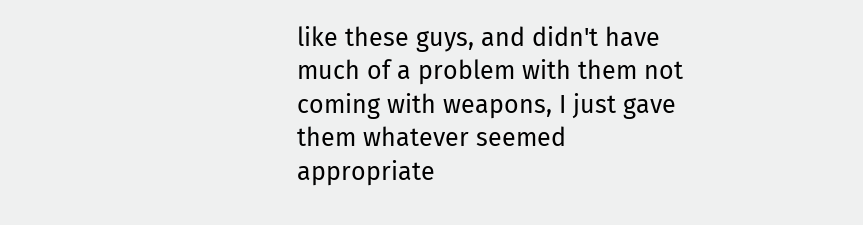like these guys, and didn't have much of a problem with them not coming with weapons, I just gave them whatever seemed appropriate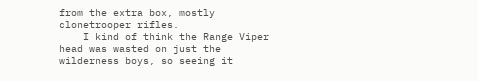from the extra box, mostly clonetrooper rifles.
    I kind of think the Range Viper head was wasted on just the wilderness boys, so seeing it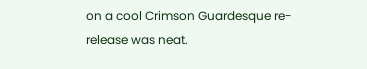on a cool Crimson Guardesque re-release was neat.